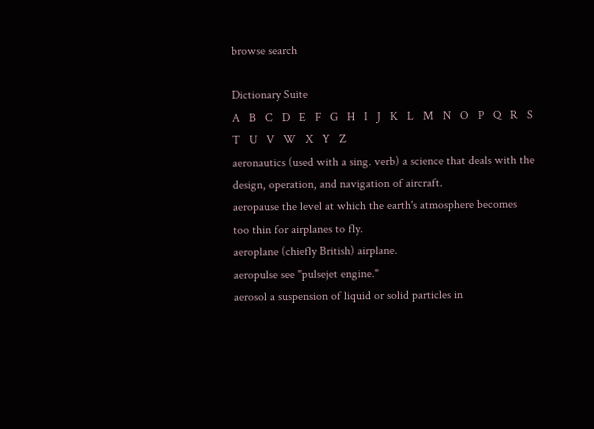browse search

Dictionary Suite
A   B   C   D   E   F   G   H   I   J   K   L   M   N   O   P   Q   R   S   T   U   V   W   X   Y   Z
aeronautics (used with a sing. verb) a science that deals with the design, operation, and navigation of aircraft.
aeropause the level at which the earth's atmosphere becomes too thin for airplanes to fly.
aeroplane (chiefly British) airplane.
aeropulse see "pulsejet engine."
aerosol a suspension of liquid or solid particles in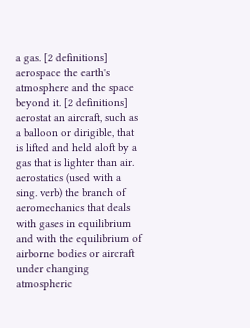a gas. [2 definitions]
aerospace the earth's atmosphere and the space beyond it. [2 definitions]
aerostat an aircraft, such as a balloon or dirigible, that is lifted and held aloft by a gas that is lighter than air.
aerostatics (used with a sing. verb) the branch of aeromechanics that deals with gases in equilibrium and with the equilibrium of airborne bodies or aircraft under changing atmospheric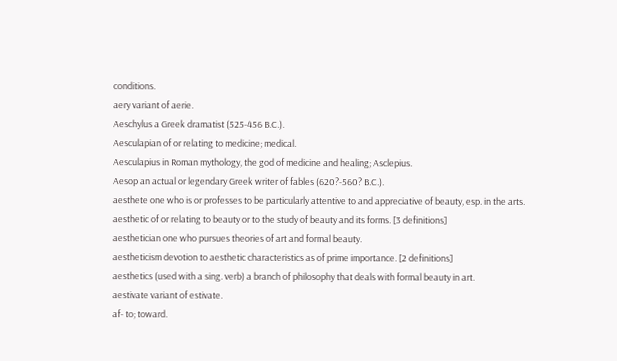conditions.
aery variant of aerie.
Aeschylus a Greek dramatist (525-456 B.C.).
Aesculapian of or relating to medicine; medical.
Aesculapius in Roman mythology, the god of medicine and healing; Asclepius.
Aesop an actual or legendary Greek writer of fables (620?-560? B.C.).
aesthete one who is or professes to be particularly attentive to and appreciative of beauty, esp. in the arts.
aesthetic of or relating to beauty or to the study of beauty and its forms. [3 definitions]
aesthetician one who pursues theories of art and formal beauty.
aestheticism devotion to aesthetic characteristics as of prime importance. [2 definitions]
aesthetics (used with a sing. verb) a branch of philosophy that deals with formal beauty in art.
aestivate variant of estivate.
af- to; toward.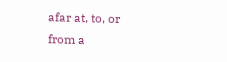afar at, to, or from a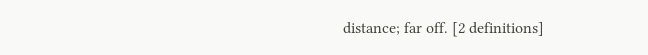distance; far off. [2 definitions]